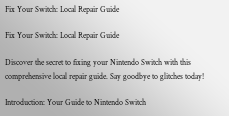Fix Your Switch: Local Repair Guide

Fix Your Switch: Local Repair Guide

Discover the secret to fixing your Nintendo Switch with this comprehensive local repair guide. Say goodbye to glitches today!

Introduction: Your Guide to Nintendo Switch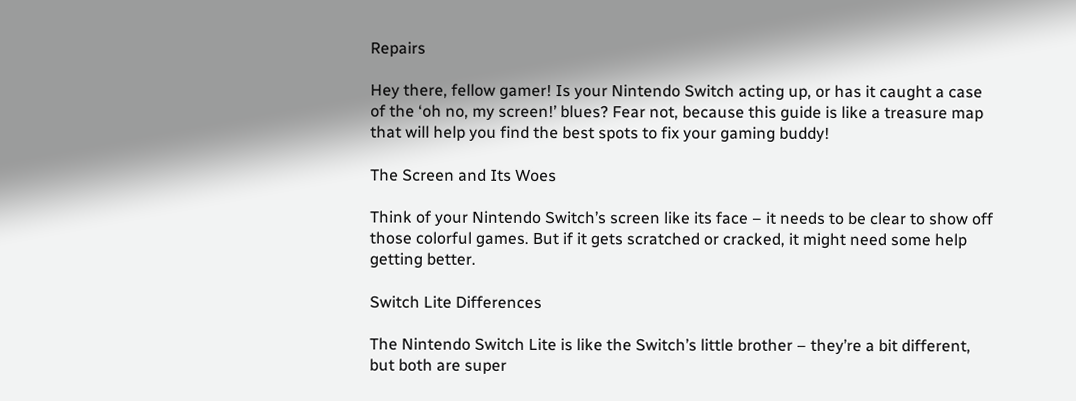Repairs

Hey there, fellow gamer! Is your Nintendo Switch acting up, or has it caught a case of the ‘oh no, my screen!’ blues? Fear not, because this guide is like a treasure map that will help you find the best spots to fix your gaming buddy!

The Screen and Its Woes

Think of your Nintendo Switch’s screen like its face – it needs to be clear to show off those colorful games. But if it gets scratched or cracked, it might need some help getting better.

Switch Lite Differences

The Nintendo Switch Lite is like the Switch’s little brother – they’re a bit different, but both are super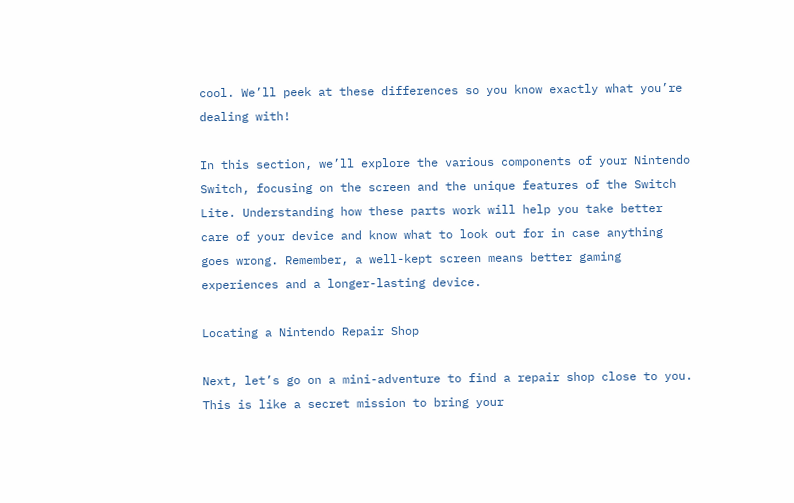cool. We’ll peek at these differences so you know exactly what you’re dealing with!

In this section, we’ll explore the various components of your Nintendo Switch, focusing on the screen and the unique features of the Switch Lite. Understanding how these parts work will help you take better care of your device and know what to look out for in case anything goes wrong. Remember, a well-kept screen means better gaming experiences and a longer-lasting device.

Locating a Nintendo Repair Shop

Next, let’s go on a mini-adventure to find a repair shop close to you. This is like a secret mission to bring your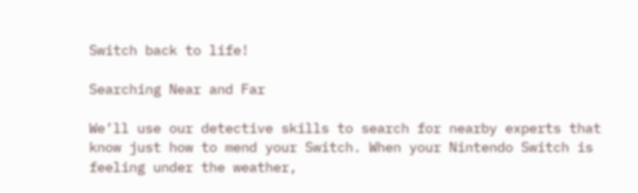Switch back to life!

Searching Near and Far

We’ll use our detective skills to search for nearby experts that know just how to mend your Switch. When your Nintendo Switch is feeling under the weather,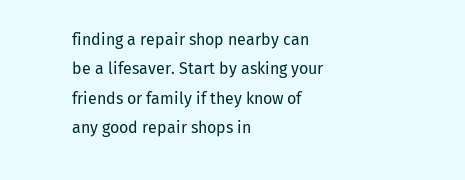finding a repair shop nearby can be a lifesaver. Start by asking your friends or family if they know of any good repair shops in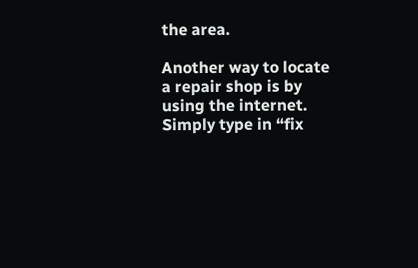the area.

Another way to locate a repair shop is by using the internet. Simply type in “fix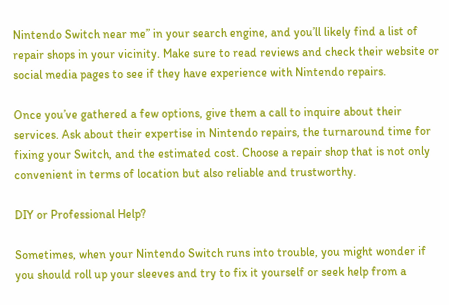Nintendo Switch near me” in your search engine, and you’ll likely find a list of repair shops in your vicinity. Make sure to read reviews and check their website or social media pages to see if they have experience with Nintendo repairs.

Once you’ve gathered a few options, give them a call to inquire about their services. Ask about their expertise in Nintendo repairs, the turnaround time for fixing your Switch, and the estimated cost. Choose a repair shop that is not only convenient in terms of location but also reliable and trustworthy.

DIY or Professional Help?

Sometimes, when your Nintendo Switch runs into trouble, you might wonder if you should roll up your sleeves and try to fix it yourself or seek help from a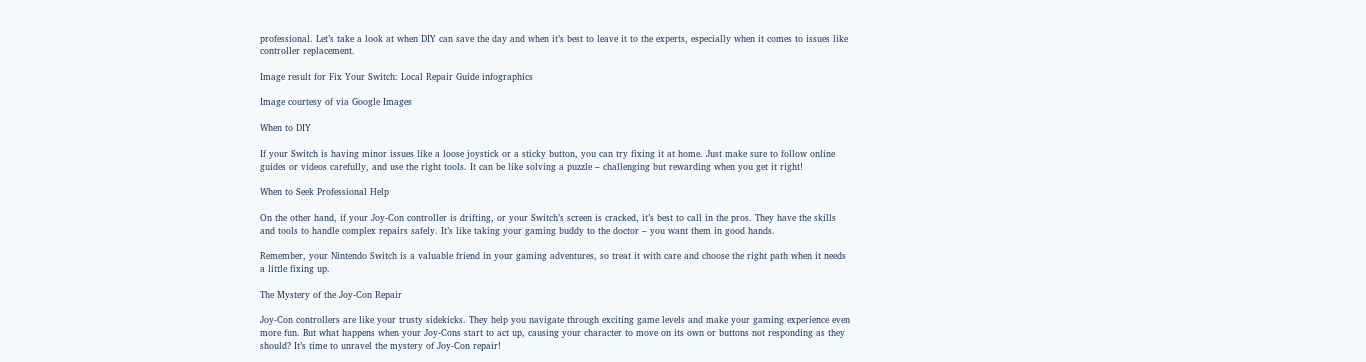professional. Let’s take a look at when DIY can save the day and when it’s best to leave it to the experts, especially when it comes to issues like controller replacement.

Image result for Fix Your Switch: Local Repair Guide infographics

Image courtesy of via Google Images

When to DIY

If your Switch is having minor issues like a loose joystick or a sticky button, you can try fixing it at home. Just make sure to follow online guides or videos carefully, and use the right tools. It can be like solving a puzzle – challenging but rewarding when you get it right!

When to Seek Professional Help

On the other hand, if your Joy-Con controller is drifting, or your Switch’s screen is cracked, it’s best to call in the pros. They have the skills and tools to handle complex repairs safely. It’s like taking your gaming buddy to the doctor – you want them in good hands.

Remember, your Nintendo Switch is a valuable friend in your gaming adventures, so treat it with care and choose the right path when it needs a little fixing up.

The Mystery of the Joy-Con Repair

Joy-Con controllers are like your trusty sidekicks. They help you navigate through exciting game levels and make your gaming experience even more fun. But what happens when your Joy-Cons start to act up, causing your character to move on its own or buttons not responding as they should? It’s time to unravel the mystery of Joy-Con repair!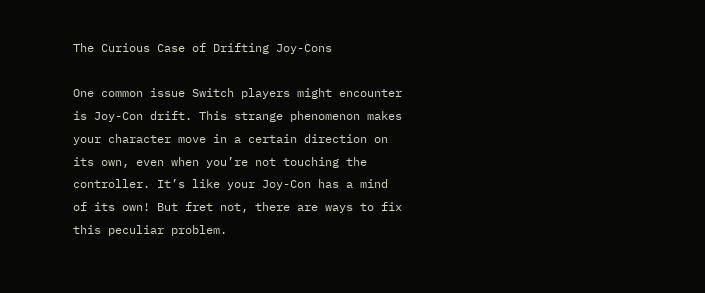The Curious Case of Drifting Joy-Cons

One common issue Switch players might encounter is Joy-Con drift. This strange phenomenon makes your character move in a certain direction on its own, even when you’re not touching the controller. It’s like your Joy-Con has a mind of its own! But fret not, there are ways to fix this peculiar problem.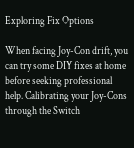Exploring Fix Options

When facing Joy-Con drift, you can try some DIY fixes at home before seeking professional help. Calibrating your Joy-Cons through the Switch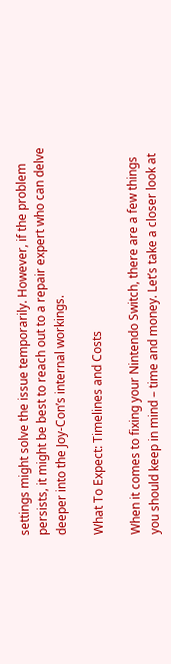settings might solve the issue temporarily. However, if the problem persists, it might be best to reach out to a repair expert who can delve deeper into the Joy-Con’s internal workings.

What To Expect: Timelines and Costs

When it comes to fixing your Nintendo Switch, there are a few things you should keep in mind – time and money. Let’s take a closer look at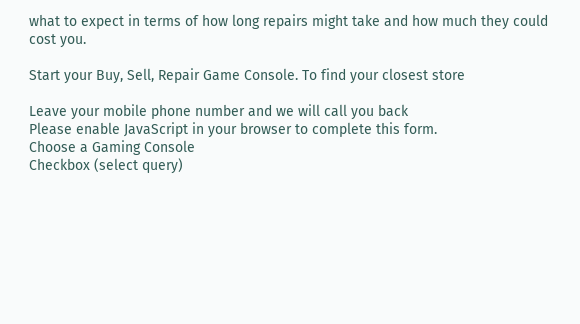what to expect in terms of how long repairs might take and how much they could cost you.

Start your Buy, Sell, Repair Game Console. To find your closest store

Leave your mobile phone number and we will call you back
Please enable JavaScript in your browser to complete this form.
Choose a Gaming Console
Checkbox (select query)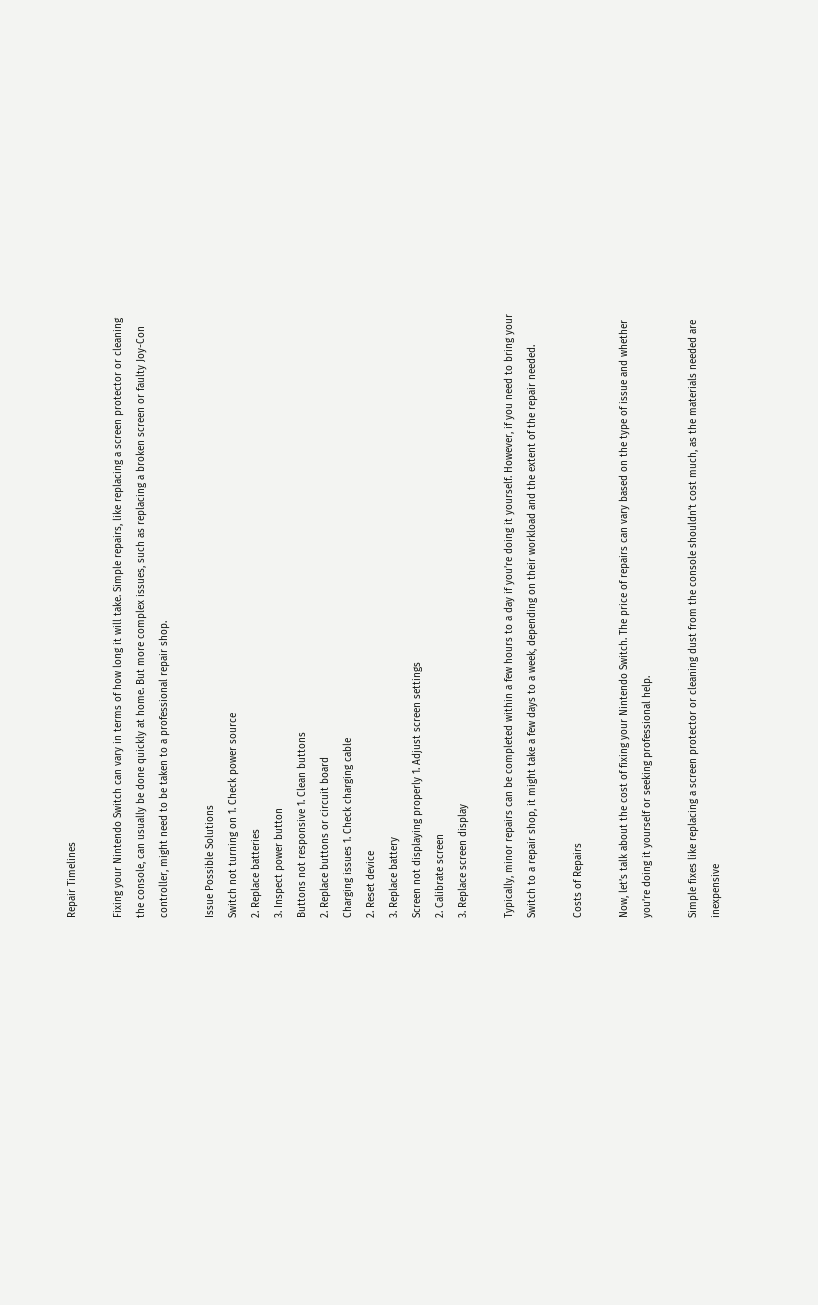Repair Timelines

Fixing your Nintendo Switch can vary in terms of how long it will take. Simple repairs, like replacing a screen protector or cleaning the console, can usually be done quickly at home. But more complex issues, such as replacing a broken screen or faulty Joy-Con controller, might need to be taken to a professional repair shop.

Issue Possible Solutions
Switch not turning on 1. Check power source
2. Replace batteries
3. Inspect power button
Buttons not responsive 1. Clean buttons
2. Replace buttons or circuit board
Charging issues 1. Check charging cable
2. Reset device
3. Replace battery
Screen not displaying properly 1. Adjust screen settings
2. Calibrate screen
3. Replace screen display

Typically, minor repairs can be completed within a few hours to a day if you’re doing it yourself. However, if you need to bring your Switch to a repair shop, it might take a few days to a week, depending on their workload and the extent of the repair needed.

Costs of Repairs

Now, let’s talk about the cost of fixing your Nintendo Switch. The price of repairs can vary based on the type of issue and whether you’re doing it yourself or seeking professional help.

Simple fixes like replacing a screen protector or cleaning dust from the console shouldn’t cost much, as the materials needed are inexpensive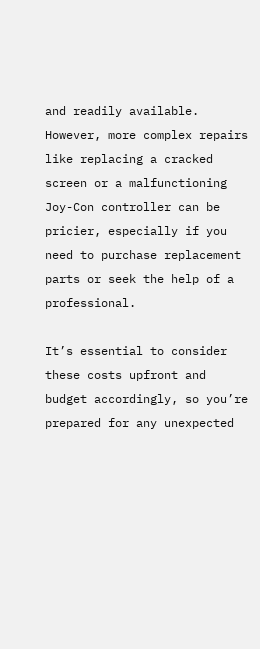and readily available. However, more complex repairs like replacing a cracked screen or a malfunctioning Joy-Con controller can be pricier, especially if you need to purchase replacement parts or seek the help of a professional.

It’s essential to consider these costs upfront and budget accordingly, so you’re prepared for any unexpected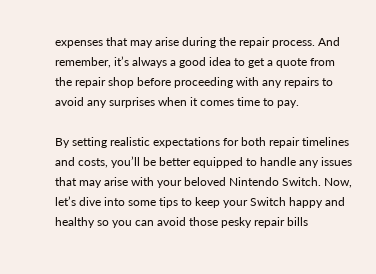expenses that may arise during the repair process. And remember, it’s always a good idea to get a quote from the repair shop before proceeding with any repairs to avoid any surprises when it comes time to pay.

By setting realistic expectations for both repair timelines and costs, you’ll be better equipped to handle any issues that may arise with your beloved Nintendo Switch. Now, let’s dive into some tips to keep your Switch happy and healthy so you can avoid those pesky repair bills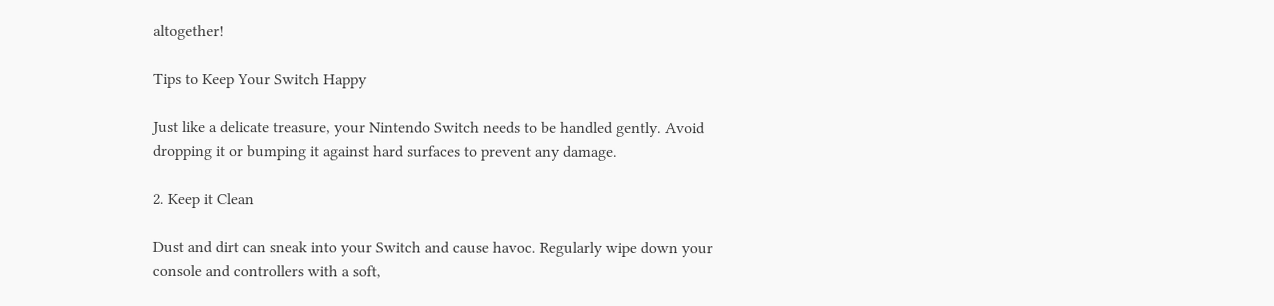altogether!

Tips to Keep Your Switch Happy

Just like a delicate treasure, your Nintendo Switch needs to be handled gently. Avoid dropping it or bumping it against hard surfaces to prevent any damage.

2. Keep it Clean

Dust and dirt can sneak into your Switch and cause havoc. Regularly wipe down your console and controllers with a soft,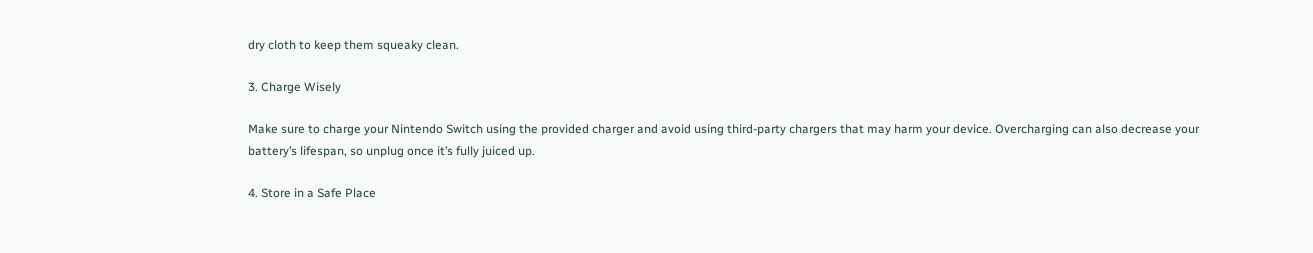dry cloth to keep them squeaky clean.

3. Charge Wisely

Make sure to charge your Nintendo Switch using the provided charger and avoid using third-party chargers that may harm your device. Overcharging can also decrease your battery’s lifespan, so unplug once it’s fully juiced up.

4. Store in a Safe Place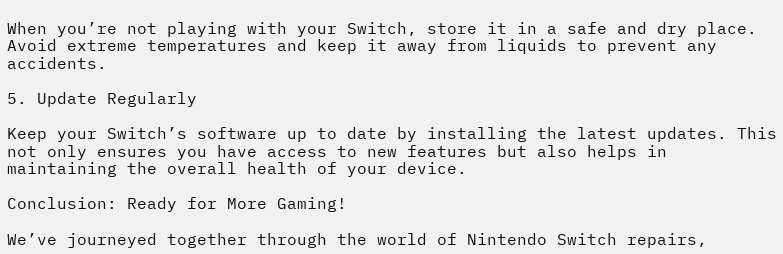When you’re not playing with your Switch, store it in a safe and dry place. Avoid extreme temperatures and keep it away from liquids to prevent any accidents.

5. Update Regularly

Keep your Switch’s software up to date by installing the latest updates. This not only ensures you have access to new features but also helps in maintaining the overall health of your device.

Conclusion: Ready for More Gaming!

We’ve journeyed together through the world of Nintendo Switch repairs,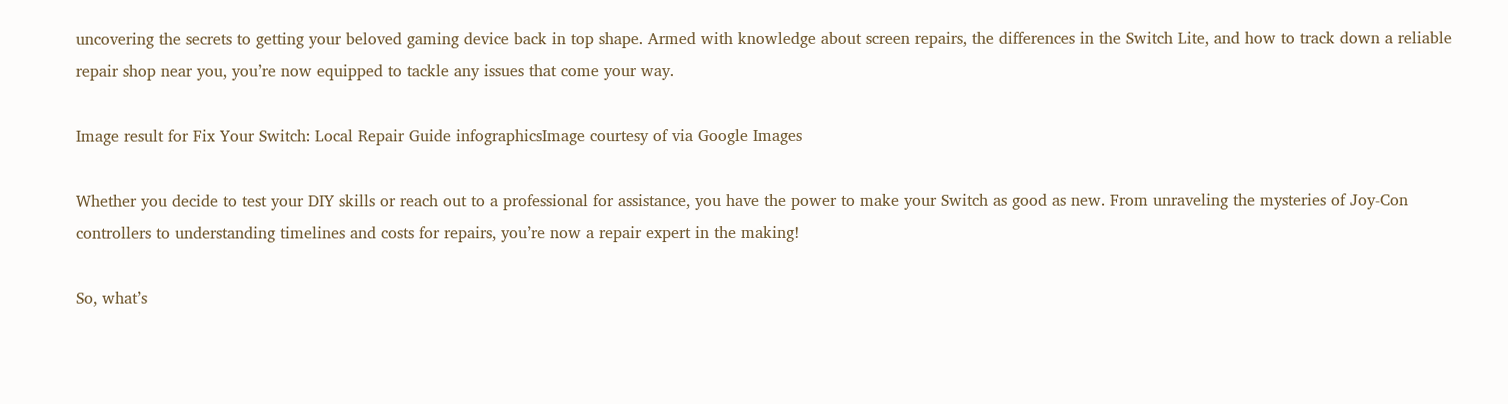uncovering the secrets to getting your beloved gaming device back in top shape. Armed with knowledge about screen repairs, the differences in the Switch Lite, and how to track down a reliable repair shop near you, you’re now equipped to tackle any issues that come your way.

Image result for Fix Your Switch: Local Repair Guide infographicsImage courtesy of via Google Images

Whether you decide to test your DIY skills or reach out to a professional for assistance, you have the power to make your Switch as good as new. From unraveling the mysteries of Joy-Con controllers to understanding timelines and costs for repairs, you’re now a repair expert in the making!

So, what’s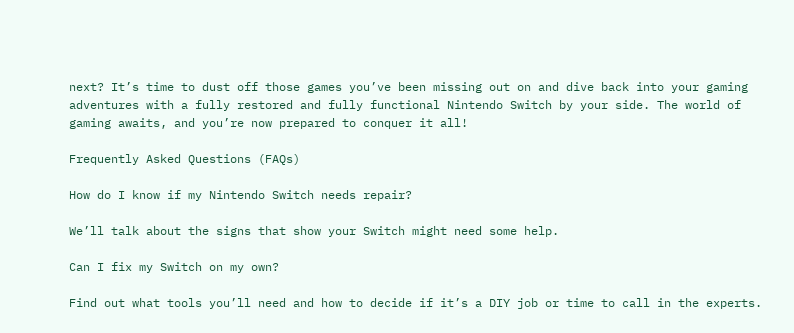next? It’s time to dust off those games you’ve been missing out on and dive back into your gaming adventures with a fully restored and fully functional Nintendo Switch by your side. The world of gaming awaits, and you’re now prepared to conquer it all!

Frequently Asked Questions (FAQs)

How do I know if my Nintendo Switch needs repair?

We’ll talk about the signs that show your Switch might need some help.

Can I fix my Switch on my own?

Find out what tools you’ll need and how to decide if it’s a DIY job or time to call in the experts.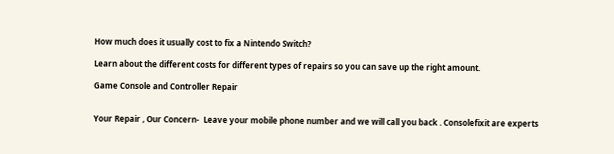How much does it usually cost to fix a Nintendo Switch?

Learn about the different costs for different types of repairs so you can save up the right amount.

Game Console and Controller Repair


Your Repair , Our Concern-  Leave your mobile phone number and we will call you back . Consolefixit are experts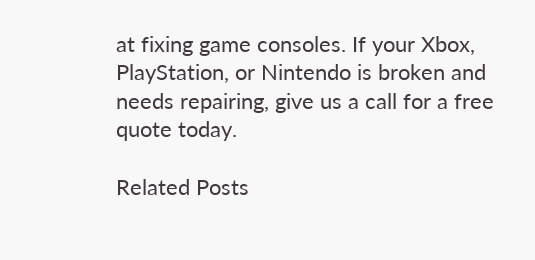at fixing game consoles. If your Xbox, PlayStation, or Nintendo is broken and needs repairing, give us a call for a free quote today.

Related Posts